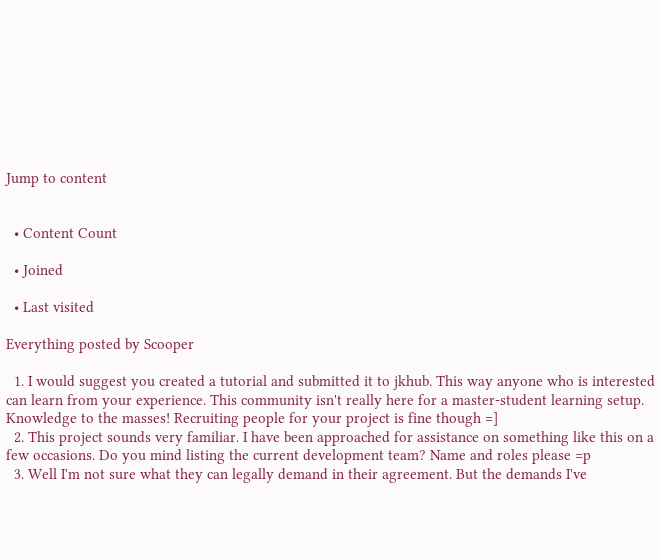Jump to content


  • Content Count

  • Joined

  • Last visited

Everything posted by Scooper

  1. I would suggest you created a tutorial and submitted it to jkhub. This way anyone who is interested can learn from your experience. This community isn't really here for a master-student learning setup. Knowledge to the masses! Recruiting people for your project is fine though =]
  2. This project sounds very familiar. I have been approached for assistance on something like this on a few occasions. Do you mind listing the current development team? Name and roles please =p
  3. Well I'm not sure what they can legally demand in their agreement. But the demands I've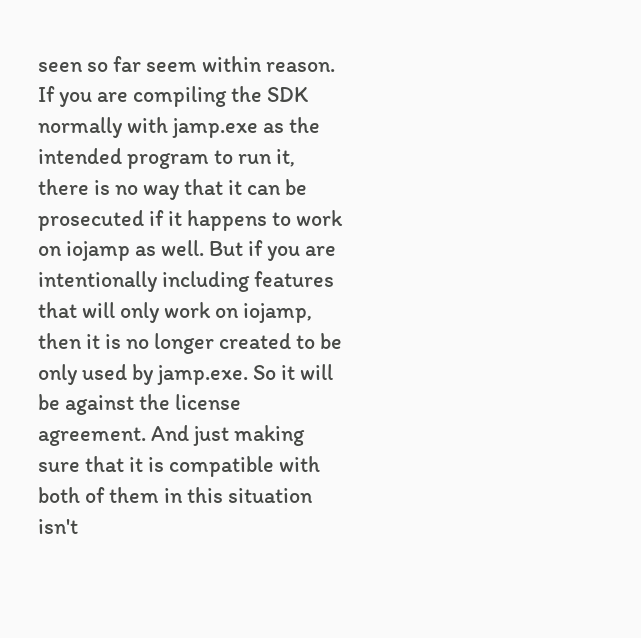seen so far seem within reason. If you are compiling the SDK normally with jamp.exe as the intended program to run it, there is no way that it can be prosecuted if it happens to work on iojamp as well. But if you are intentionally including features that will only work on iojamp, then it is no longer created to be only used by jamp.exe. So it will be against the license agreement. And just making sure that it is compatible with both of them in this situation isn't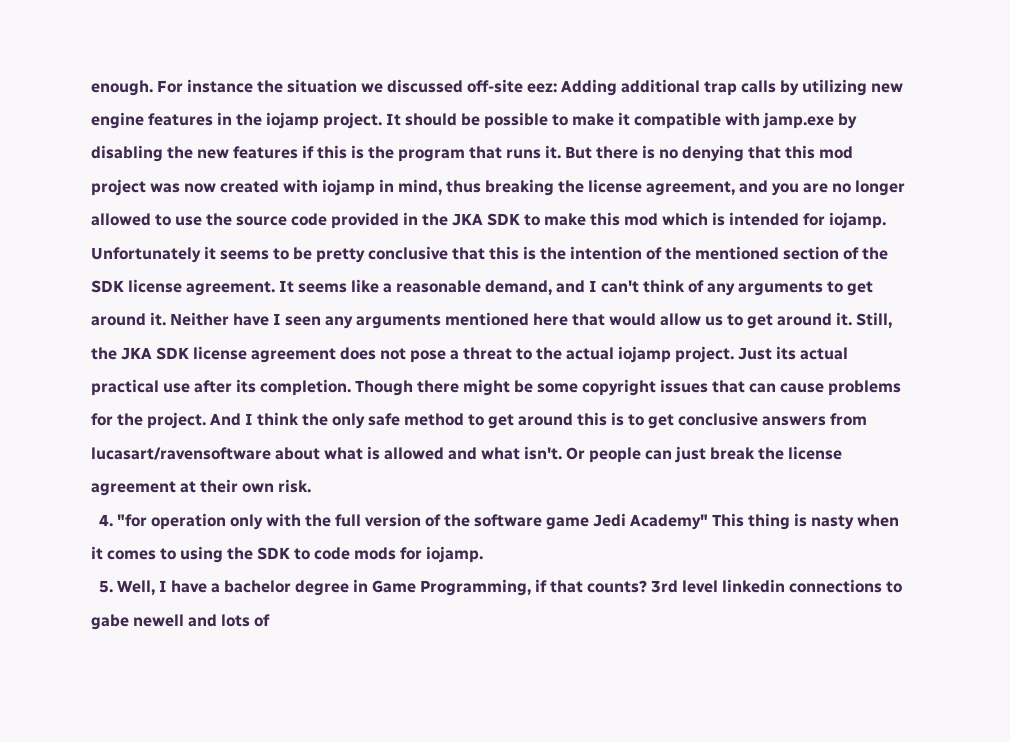enough. For instance the situation we discussed off-site eez: Adding additional trap calls by utilizing new engine features in the iojamp project. It should be possible to make it compatible with jamp.exe by disabling the new features if this is the program that runs it. But there is no denying that this mod project was now created with iojamp in mind, thus breaking the license agreement, and you are no longer allowed to use the source code provided in the JKA SDK to make this mod which is intended for iojamp. Unfortunately it seems to be pretty conclusive that this is the intention of the mentioned section of the SDK license agreement. It seems like a reasonable demand, and I can't think of any arguments to get around it. Neither have I seen any arguments mentioned here that would allow us to get around it. Still, the JKA SDK license agreement does not pose a threat to the actual iojamp project. Just its actual practical use after its completion. Though there might be some copyright issues that can cause problems for the project. And I think the only safe method to get around this is to get conclusive answers from lucasart/ravensoftware about what is allowed and what isn't. Or people can just break the license agreement at their own risk.
  4. "for operation only with the full version of the software game Jedi Academy" This thing is nasty when it comes to using the SDK to code mods for iojamp.
  5. Well, I have a bachelor degree in Game Programming, if that counts? 3rd level linkedin connections to gabe newell and lots of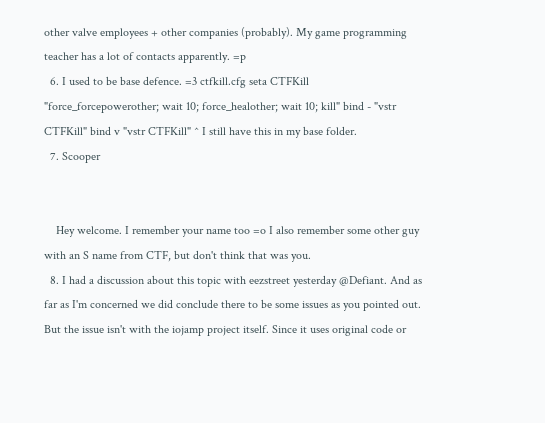other valve employees + other companies (probably). My game programming teacher has a lot of contacts apparently. =p
  6. I used to be base defence. =3 ctfkill.cfg seta CTFKill "force_forcepowerother; wait 10; force_healother; wait 10; kill" bind - "vstr CTFKill" bind v "vstr CTFKill" ^ I still have this in my base folder.
  7. Scooper


    Hey welcome. I remember your name too =o I also remember some other guy with an S name from CTF, but don't think that was you.
  8. I had a discussion about this topic with eezstreet yesterday @Defiant. And as far as I'm concerned we did conclude there to be some issues as you pointed out. But the issue isn't with the iojamp project itself. Since it uses original code or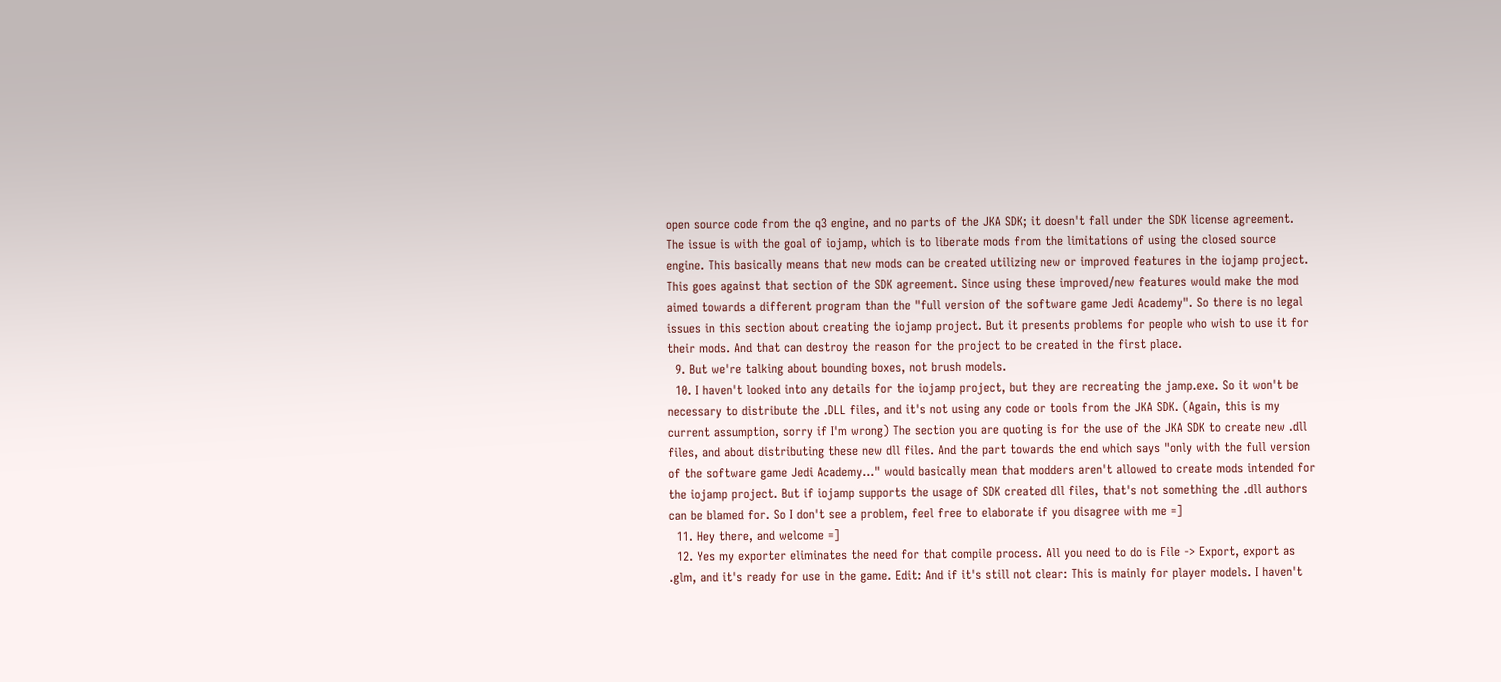open source code from the q3 engine, and no parts of the JKA SDK; it doesn't fall under the SDK license agreement. The issue is with the goal of iojamp, which is to liberate mods from the limitations of using the closed source engine. This basically means that new mods can be created utilizing new or improved features in the iojamp project. This goes against that section of the SDK agreement. Since using these improved/new features would make the mod aimed towards a different program than the "full version of the software game Jedi Academy". So there is no legal issues in this section about creating the iojamp project. But it presents problems for people who wish to use it for their mods. And that can destroy the reason for the project to be created in the first place.
  9. But we're talking about bounding boxes, not brush models.
  10. I haven't looked into any details for the iojamp project, but they are recreating the jamp.exe. So it won't be necessary to distribute the .DLL files, and it's not using any code or tools from the JKA SDK. (Again, this is my current assumption, sorry if I'm wrong) The section you are quoting is for the use of the JKA SDK to create new .dll files, and about distributing these new dll files. And the part towards the end which says "only with the full version of the software game Jedi Academy..." would basically mean that modders aren't allowed to create mods intended for the iojamp project. But if iojamp supports the usage of SDK created dll files, that's not something the .dll authors can be blamed for. So I don't see a problem, feel free to elaborate if you disagree with me =]
  11. Hey there, and welcome =]
  12. Yes my exporter eliminates the need for that compile process. All you need to do is File -> Export, export as .glm, and it's ready for use in the game. Edit: And if it's still not clear: This is mainly for player models. I haven't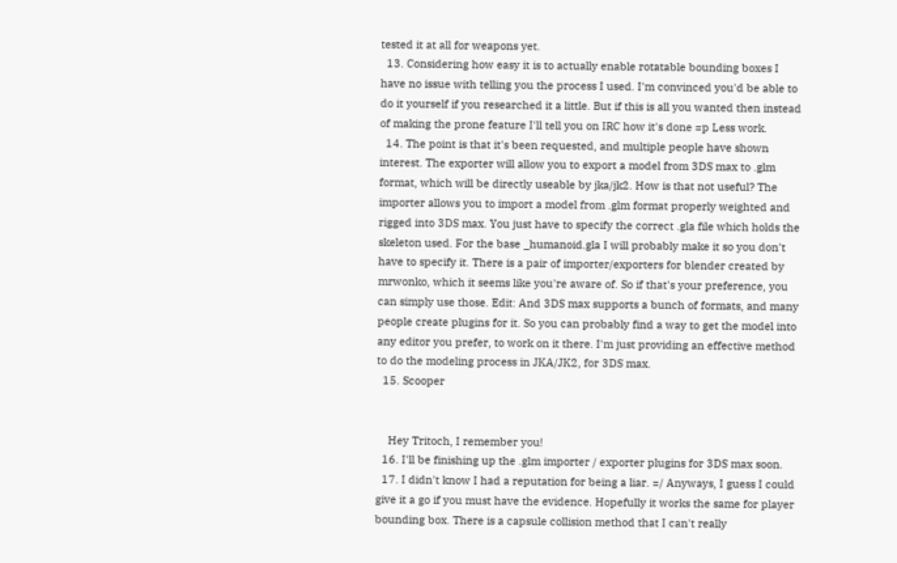tested it at all for weapons yet.
  13. Considering how easy it is to actually enable rotatable bounding boxes I have no issue with telling you the process I used. I'm convinced you'd be able to do it yourself if you researched it a little. But if this is all you wanted then instead of making the prone feature I'll tell you on IRC how it's done =p Less work.
  14. The point is that it's been requested, and multiple people have shown interest. The exporter will allow you to export a model from 3DS max to .glm format, which will be directly useable by jka/jk2. How is that not useful? The importer allows you to import a model from .glm format properly weighted and rigged into 3DS max. You just have to specify the correct .gla file which holds the skeleton used. For the base _humanoid.gla I will probably make it so you don't have to specify it. There is a pair of importer/exporters for blender created by mrwonko, which it seems like you're aware of. So if that's your preference, you can simply use those. Edit: And 3DS max supports a bunch of formats, and many people create plugins for it. So you can probably find a way to get the model into any editor you prefer, to work on it there. I'm just providing an effective method to do the modeling process in JKA/JK2, for 3DS max.
  15. Scooper


    Hey Tritoch, I remember you!
  16. I'll be finishing up the .glm importer / exporter plugins for 3DS max soon.
  17. I didn't know I had a reputation for being a liar. =/ Anyways, I guess I could give it a go if you must have the evidence. Hopefully it works the same for player bounding box. There is a capsule collision method that I can't really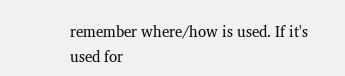remember where/how is used. If it's used for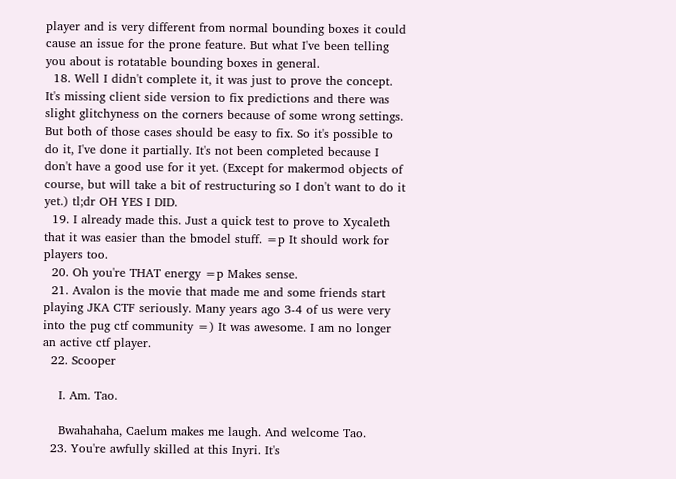player and is very different from normal bounding boxes it could cause an issue for the prone feature. But what I've been telling you about is rotatable bounding boxes in general.
  18. Well I didn't complete it, it was just to prove the concept. It's missing client side version to fix predictions and there was slight glitchyness on the corners because of some wrong settings. But both of those cases should be easy to fix. So it's possible to do it, I've done it partially. It's not been completed because I don't have a good use for it yet. (Except for makermod objects of course, but will take a bit of restructuring so I don't want to do it yet.) tl;dr OH YES I DID.
  19. I already made this. Just a quick test to prove to Xycaleth that it was easier than the bmodel stuff. =p It should work for players too.
  20. Oh you're THAT energy =p Makes sense.
  21. Avalon is the movie that made me and some friends start playing JKA CTF seriously. Many years ago 3-4 of us were very into the pug ctf community =) It was awesome. I am no longer an active ctf player.
  22. Scooper

    I. Am. Tao.

    Bwahahaha, Caelum makes me laugh. And welcome Tao.
  23. You're awfully skilled at this Inyri. It's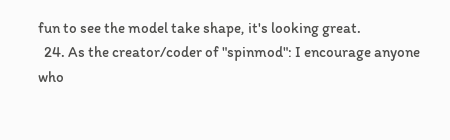fun to see the model take shape, it's looking great.
  24. As the creator/coder of "spinmod": I encourage anyone who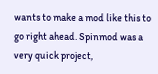wants to make a mod like this to go right ahead. Spinmod was a very quick project,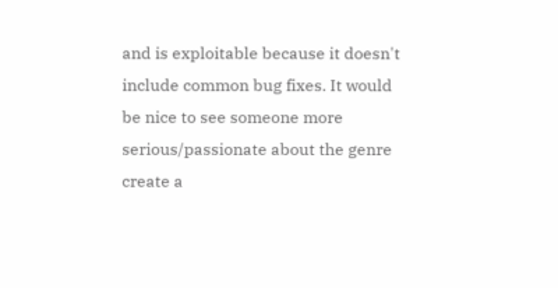and is exploitable because it doesn't include common bug fixes. It would be nice to see someone more serious/passionate about the genre create a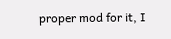proper mod for it, I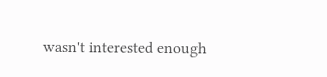wasn't interested enough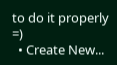to do it properly =)
  • Create New...